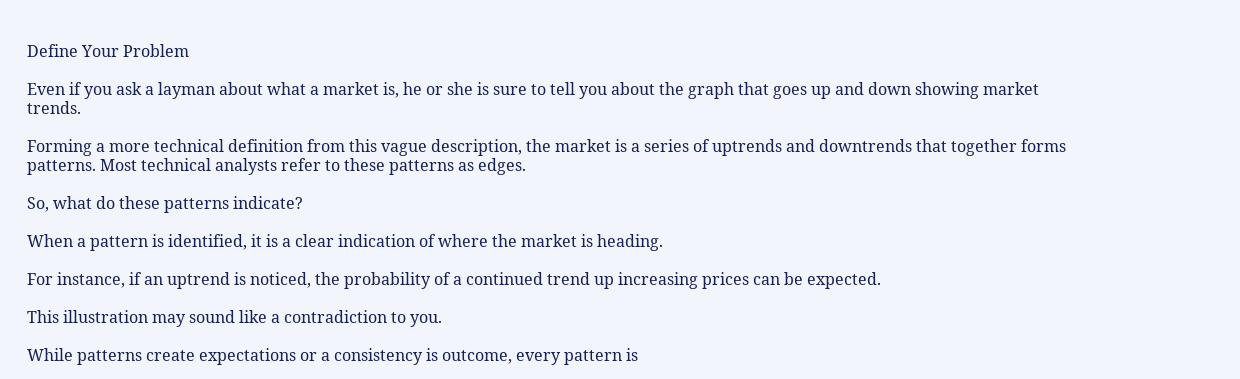Define Your Problem

Even if you ask a layman about what a market is, he or she is sure to tell you about the graph that goes up and down showing market trends.

Forming a more technical definition from this vague description, the market is a series of uptrends and downtrends that together forms patterns. Most technical analysts refer to these patterns as edges.

So, what do these patterns indicate?

When a pattern is identified, it is a clear indication of where the market is heading.

For instance, if an uptrend is noticed, the probability of a continued trend up increasing prices can be expected.

This illustration may sound like a contradiction to you.

While patterns create expectations or a consistency is outcome, every pattern is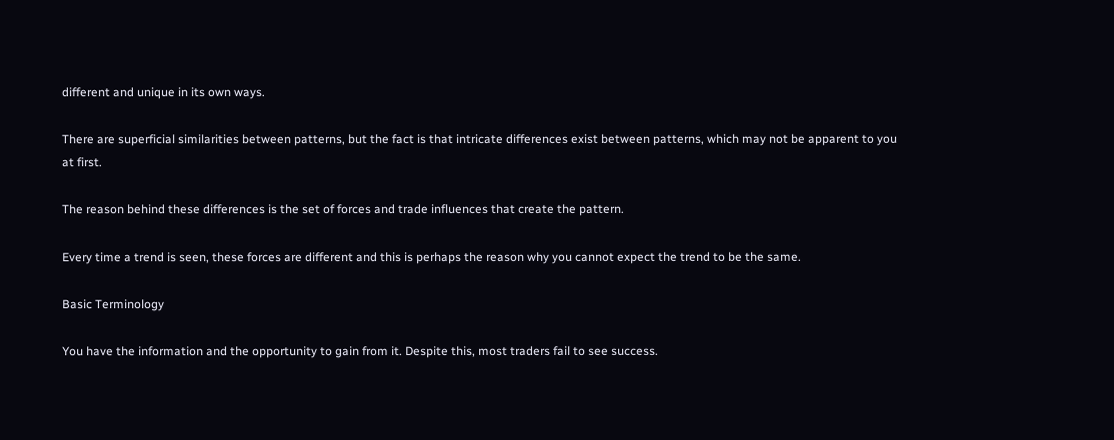different and unique in its own ways.

There are superficial similarities between patterns, but the fact is that intricate differences exist between patterns, which may not be apparent to you at first.

The reason behind these differences is the set of forces and trade influences that create the pattern.

Every time a trend is seen, these forces are different and this is perhaps the reason why you cannot expect the trend to be the same.

Basic Terminology

You have the information and the opportunity to gain from it. Despite this, most traders fail to see success.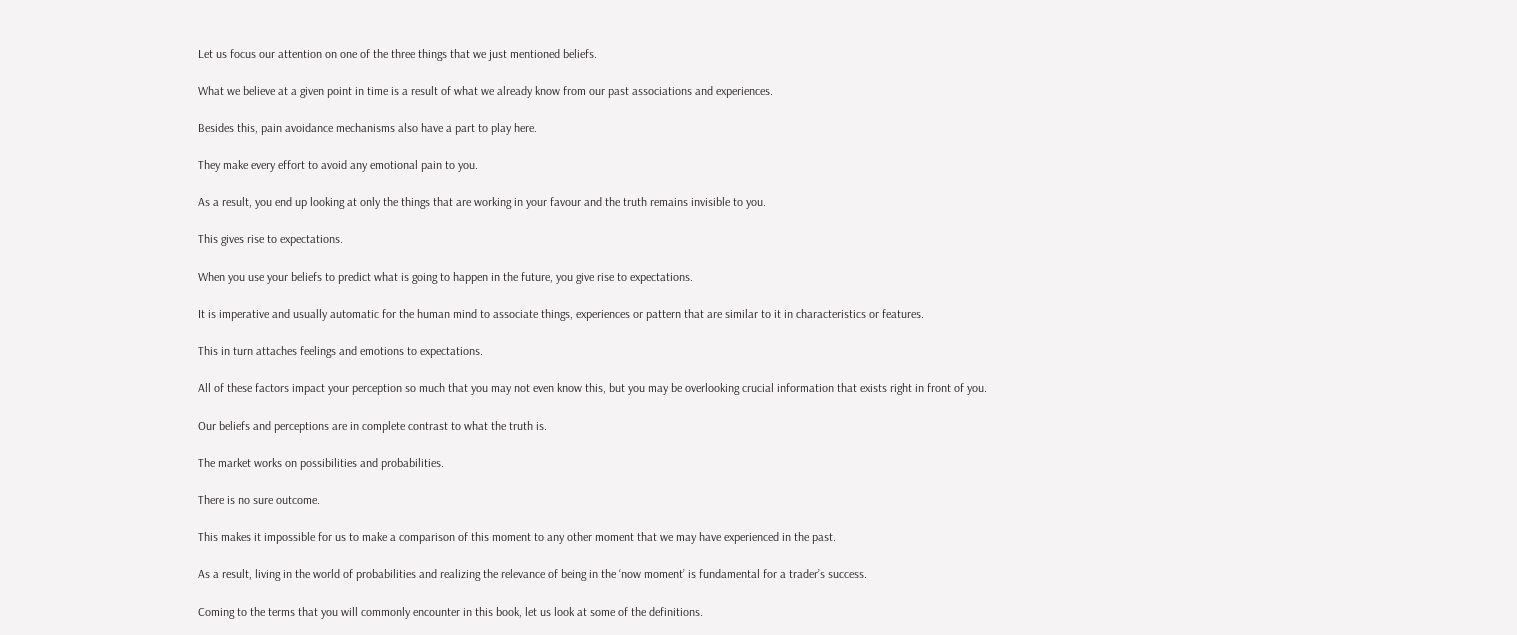Let us focus our attention on one of the three things that we just mentioned beliefs.

What we believe at a given point in time is a result of what we already know from our past associations and experiences.

Besides this, pain avoidance mechanisms also have a part to play here.

They make every effort to avoid any emotional pain to you.

As a result, you end up looking at only the things that are working in your favour and the truth remains invisible to you.

This gives rise to expectations.

When you use your beliefs to predict what is going to happen in the future, you give rise to expectations.

It is imperative and usually automatic for the human mind to associate things, experiences or pattern that are similar to it in characteristics or features.

This in turn attaches feelings and emotions to expectations.

All of these factors impact your perception so much that you may not even know this, but you may be overlooking crucial information that exists right in front of you.

Our beliefs and perceptions are in complete contrast to what the truth is.

The market works on possibilities and probabilities.

There is no sure outcome.

This makes it impossible for us to make a comparison of this moment to any other moment that we may have experienced in the past.

As a result, living in the world of probabilities and realizing the relevance of being in the ‘now moment’ is fundamental for a trader’s success.

Coming to the terms that you will commonly encounter in this book, let us look at some of the definitions.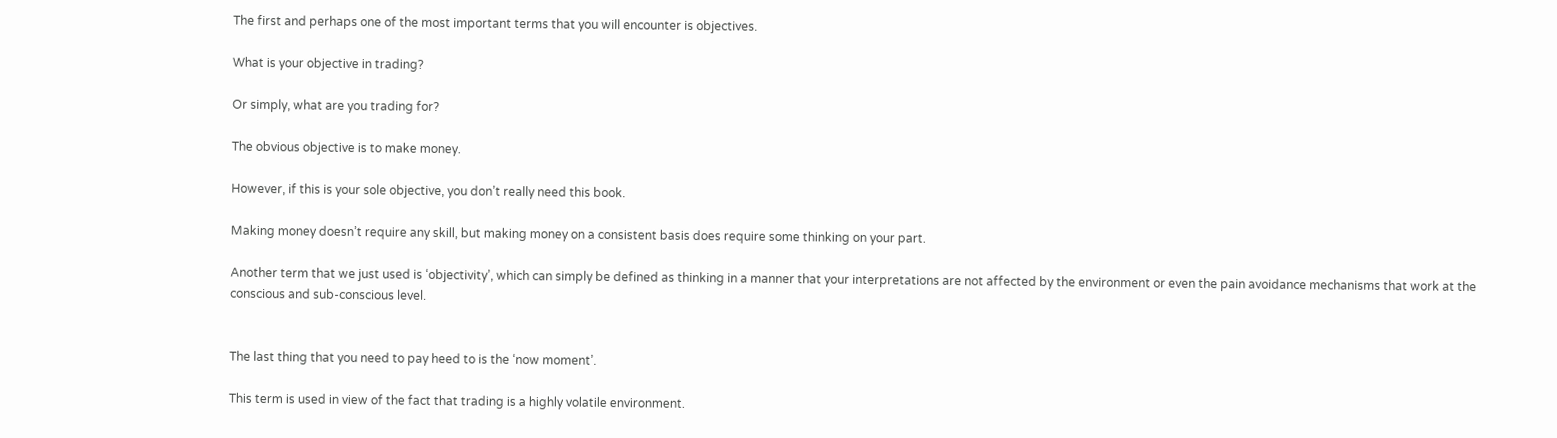The first and perhaps one of the most important terms that you will encounter is objectives.

What is your objective in trading?

Or simply, what are you trading for?

The obvious objective is to make money.

However, if this is your sole objective, you don’t really need this book.

Making money doesn’t require any skill, but making money on a consistent basis does require some thinking on your part.

Another term that we just used is ‘objectivity’, which can simply be defined as thinking in a manner that your interpretations are not affected by the environment or even the pain avoidance mechanisms that work at the conscious and sub-conscious level.


The last thing that you need to pay heed to is the ‘now moment’.

This term is used in view of the fact that trading is a highly volatile environment.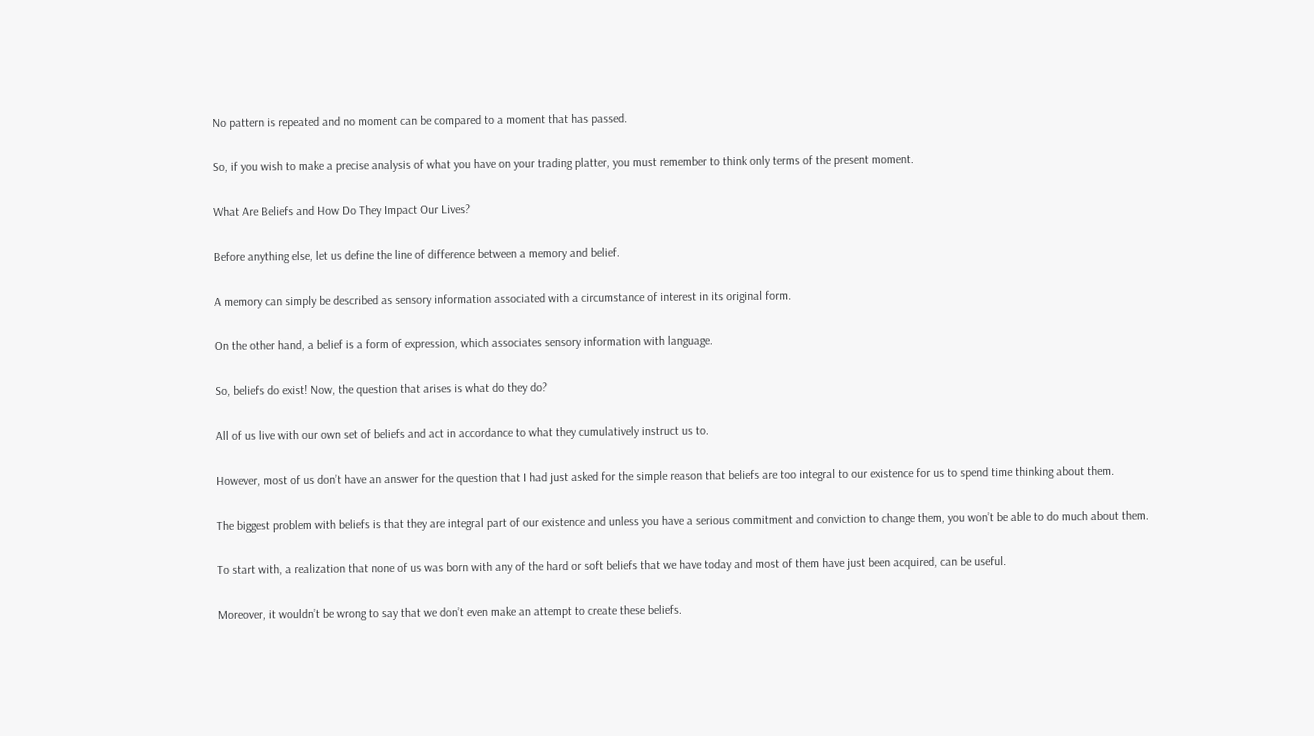No pattern is repeated and no moment can be compared to a moment that has passed.

So, if you wish to make a precise analysis of what you have on your trading platter, you must remember to think only terms of the present moment.

What Are Beliefs and How Do They Impact Our Lives?

Before anything else, let us define the line of difference between a memory and belief.

A memory can simply be described as sensory information associated with a circumstance of interest in its original form.

On the other hand, a belief is a form of expression, which associates sensory information with language.

So, beliefs do exist! Now, the question that arises is what do they do?

All of us live with our own set of beliefs and act in accordance to what they cumulatively instruct us to.

However, most of us don’t have an answer for the question that I had just asked for the simple reason that beliefs are too integral to our existence for us to spend time thinking about them.

The biggest problem with beliefs is that they are integral part of our existence and unless you have a serious commitment and conviction to change them, you won’t be able to do much about them.

To start with, a realization that none of us was born with any of the hard or soft beliefs that we have today and most of them have just been acquired, can be useful.

Moreover, it wouldn’t be wrong to say that we don’t even make an attempt to create these beliefs.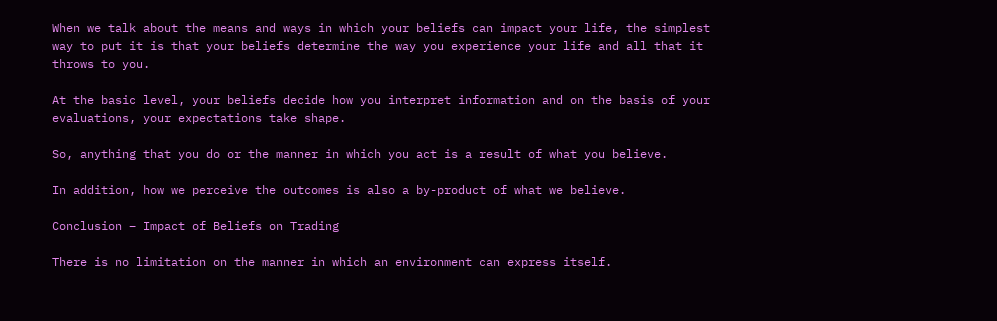When we talk about the means and ways in which your beliefs can impact your life, the simplest way to put it is that your beliefs determine the way you experience your life and all that it throws to you.

At the basic level, your beliefs decide how you interpret information and on the basis of your evaluations, your expectations take shape.

So, anything that you do or the manner in which you act is a result of what you believe.

In addition, how we perceive the outcomes is also a by-product of what we believe.

Conclusion – Impact of Beliefs on Trading

There is no limitation on the manner in which an environment can express itself.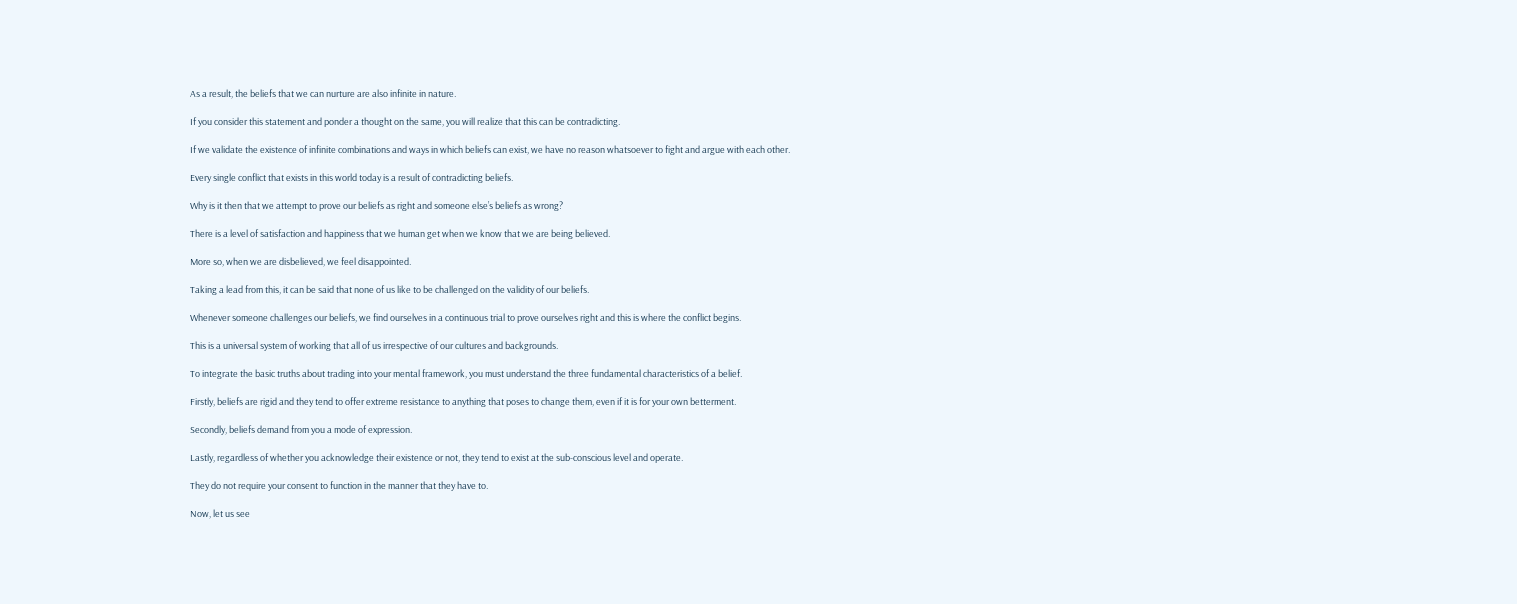As a result, the beliefs that we can nurture are also infinite in nature.

If you consider this statement and ponder a thought on the same, you will realize that this can be contradicting.

If we validate the existence of infinite combinations and ways in which beliefs can exist, we have no reason whatsoever to fight and argue with each other.

Every single conflict that exists in this world today is a result of contradicting beliefs.

Why is it then that we attempt to prove our beliefs as right and someone else’s beliefs as wrong?

There is a level of satisfaction and happiness that we human get when we know that we are being believed.

More so, when we are disbelieved, we feel disappointed.

Taking a lead from this, it can be said that none of us like to be challenged on the validity of our beliefs.

Whenever someone challenges our beliefs, we find ourselves in a continuous trial to prove ourselves right and this is where the conflict begins.

This is a universal system of working that all of us irrespective of our cultures and backgrounds.

To integrate the basic truths about trading into your mental framework, you must understand the three fundamental characteristics of a belief.

Firstly, beliefs are rigid and they tend to offer extreme resistance to anything that poses to change them, even if it is for your own betterment.

Secondly, beliefs demand from you a mode of expression.

Lastly, regardless of whether you acknowledge their existence or not, they tend to exist at the sub-conscious level and operate.

They do not require your consent to function in the manner that they have to.

Now, let us see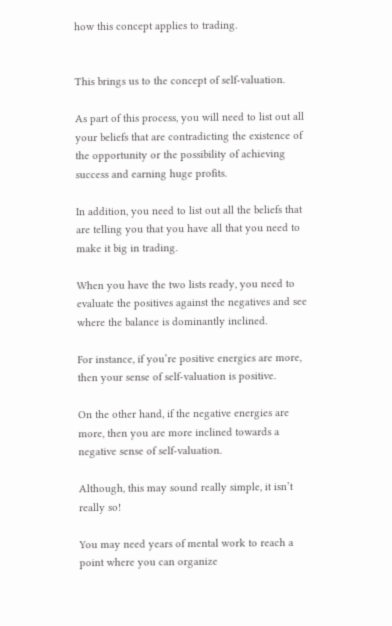how this concept applies to trading.


This brings us to the concept of self-valuation.

As part of this process, you will need to list out all your beliefs that are contradicting the existence of the opportunity or the possibility of achieving success and earning huge profits.

In addition, you need to list out all the beliefs that are telling you that you have all that you need to make it big in trading.

When you have the two lists ready, you need to evaluate the positives against the negatives and see where the balance is dominantly inclined.

For instance, if you’re positive energies are more, then your sense of self-valuation is positive.

On the other hand, if the negative energies are more, then you are more inclined towards a negative sense of self-valuation.

Although, this may sound really simple, it isn’t really so!

You may need years of mental work to reach a point where you can organize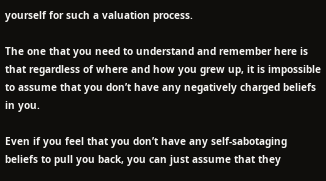yourself for such a valuation process.

The one that you need to understand and remember here is that regardless of where and how you grew up, it is impossible to assume that you don’t have any negatively charged beliefs in you.

Even if you feel that you don’t have any self-sabotaging beliefs to pull you back, you can just assume that they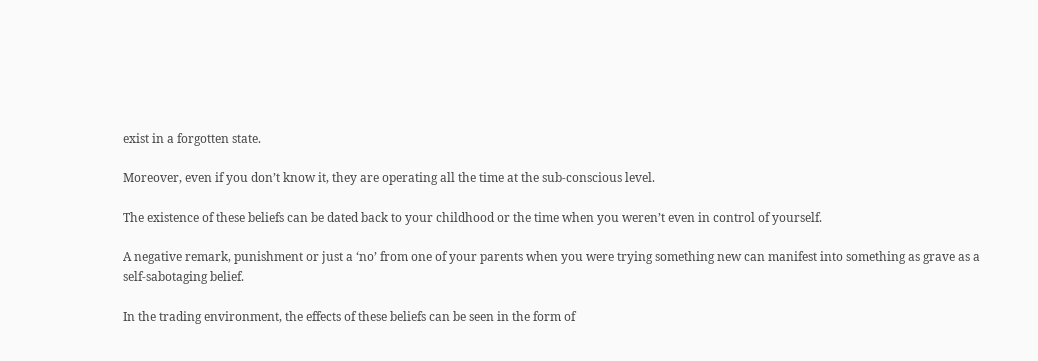exist in a forgotten state.

Moreover, even if you don’t know it, they are operating all the time at the sub-conscious level.

The existence of these beliefs can be dated back to your childhood or the time when you weren’t even in control of yourself.

A negative remark, punishment or just a ‘no’ from one of your parents when you were trying something new can manifest into something as grave as a self-sabotaging belief.

In the trading environment, the effects of these beliefs can be seen in the form of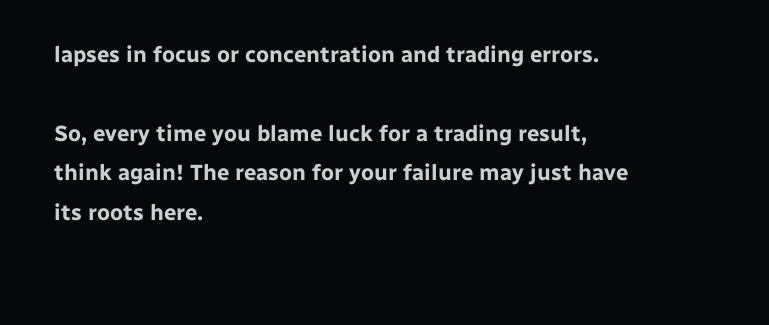lapses in focus or concentration and trading errors.

So, every time you blame luck for a trading result, think again! The reason for your failure may just have its roots here.